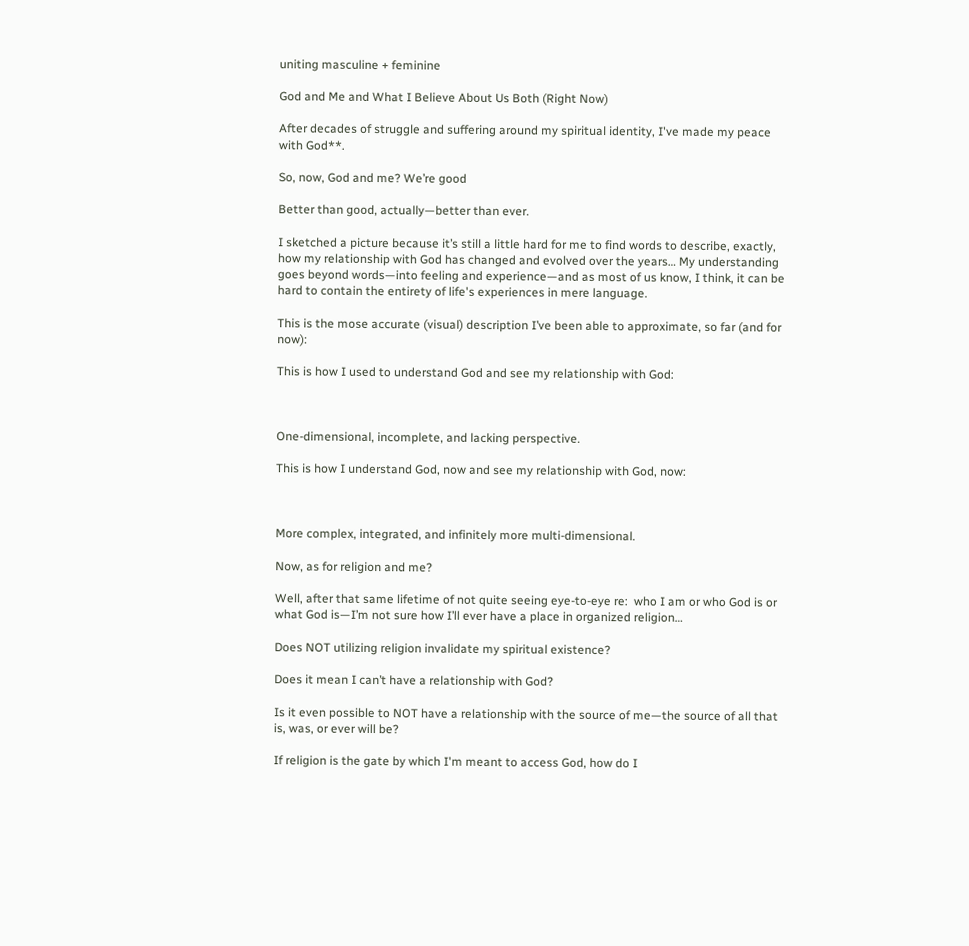uniting masculine + feminine

God and Me and What I Believe About Us Both (Right Now)

After decades of struggle and suffering around my spiritual identity, I've made my peace with God**.

So, now, God and me? We’re good

Better than good, actually—better than ever.

I sketched a picture because it’s still a little hard for me to find words to describe, exactly, how my relationship with God has changed and evolved over the years… My understanding goes beyond words—into feeling and experience—and as most of us know, I think, it can be hard to contain the entirety of life's experiences in mere language.

This is the mose accurate (visual) description I’ve been able to approximate, so far (and for now):

This is how I used to understand God and see my relationship with God:



One-dimensional, incomplete, and lacking perspective.

This is how I understand God, now and see my relationship with God, now:



More complex, integrated, and infinitely more multi-dimensional.

Now, as for religion and me?

Well, after that same lifetime of not quite seeing eye-to-eye re:  who I am or who God is or what God is—I’m not sure how I’ll ever have a place in organized religion…

Does NOT utilizing religion invalidate my spiritual existence?

Does it mean I can’t have a relationship with God?

Is it even possible to NOT have a relationship with the source of me—the source of all that is, was, or ever will be?

If religion is the gate by which I'm meant to access God, how do I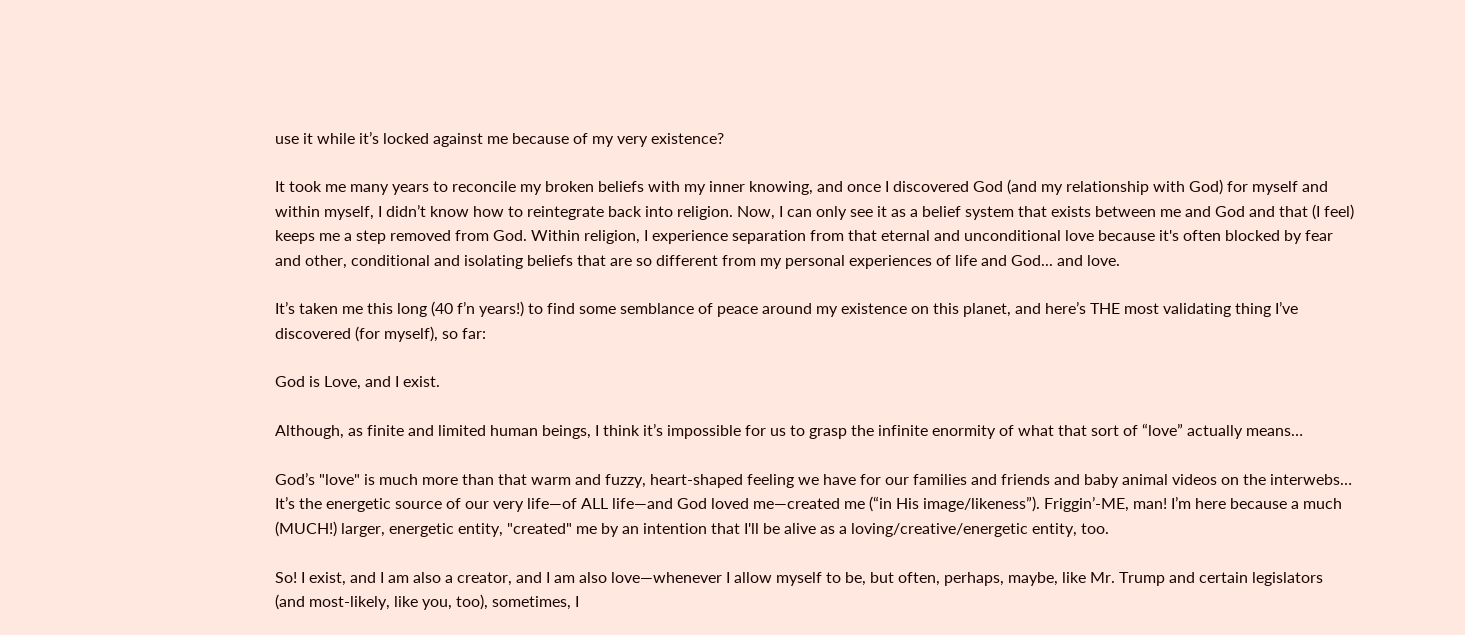use it while it’s locked against me because of my very existence?

It took me many years to reconcile my broken beliefs with my inner knowing, and once I discovered God (and my relationship with God) for myself and within myself, I didn’t know how to reintegrate back into religion. Now, I can only see it as a belief system that exists between me and God and that (I feel) keeps me a step removed from God. Within religion, I experience separation from that eternal and unconditional love because it's often blocked by fear and other, conditional and isolating beliefs that are so different from my personal experiences of life and God... and love.

It’s taken me this long (40 f’n years!) to find some semblance of peace around my existence on this planet, and here’s THE most validating thing I’ve discovered (for myself), so far:

God is Love, and I exist.

Although, as finite and limited human beings, I think it’s impossible for us to grasp the infinite enormity of what that sort of “love” actually means…

God’s "love" is much more than that warm and fuzzy, heart-shaped feeling we have for our families and friends and baby animal videos on the interwebs… It’s the energetic source of our very life—of ALL life—and God loved me—created me (“in His image/likeness”). Friggin’-ME, man! I’m here because a much (MUCH!) larger, energetic entity, "created" me by an intention that I'll be alive as a loving/creative/energetic entity, too.

So! I exist, and I am also a creator, and I am also love—whenever I allow myself to be, but often, perhaps, maybe, like Mr. Trump and certain legislators (and most-likely, like you, too), sometimes, I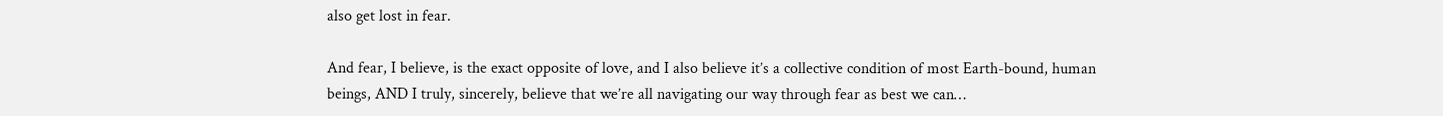also get lost in fear.

And fear, I believe, is the exact opposite of love, and I also believe it’s a collective condition of most Earth-bound, human beings, AND I truly, sincerely, believe that we’re all navigating our way through fear as best we can…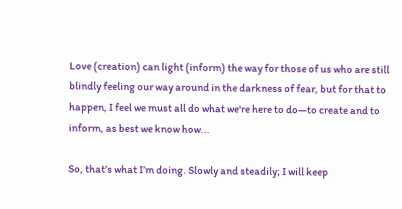Love (creation) can light (inform) the way for those of us who are still blindly feeling our way around in the darkness of fear, but for that to happen, I feel we must all do what we're here to do—to create and to inform, as best we know how...

So, that’s what I’m doing. Slowly and steadily; I will keep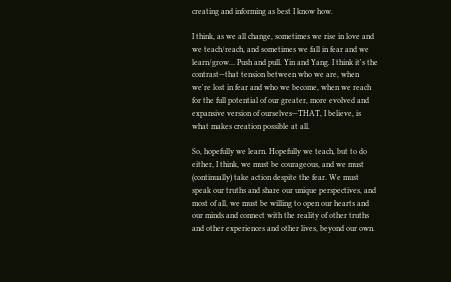creating and informing as best I know how.

I think, as we all change, sometimes we rise in love and we teach/reach, and sometimes we fall in fear and we learn/grow… Push and pull. Yin and Yang. I think it's the contrast—that tension between who we are, when we're lost in fear and who we become, when we reach for the full potential of our greater, more evolved and expansive version of ourselves—THAT, I believe, is what makes creation possible at all.

So, hopefully we learn. Hopefully we teach, but to do either, I think, we must be courageous, and we must (continually) take action despite the fear. We must speak our truths and share our unique perspectives, and most of all, we must be willing to open our hearts and our minds and connect with the reality of other truths and other experiences and other lives, beyond our own.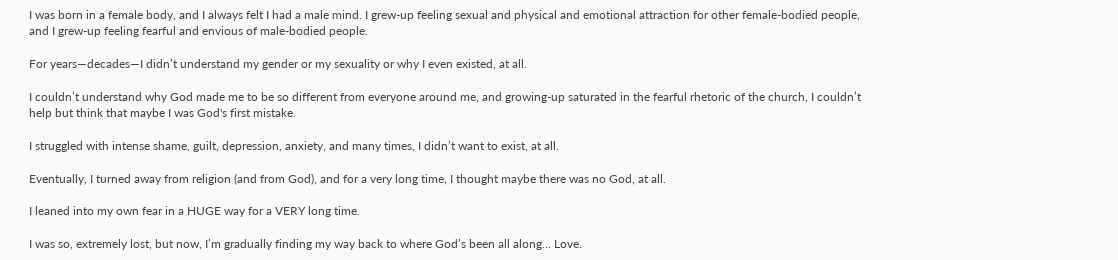I was born in a female body, and I always felt I had a male mind. I grew-up feeling sexual and physical and emotional attraction for other female-bodied people, and I grew-up feeling fearful and envious of male-bodied people.

For years—decades—I didn’t understand my gender or my sexuality or why I even existed, at all.

I couldn’t understand why God made me to be so different from everyone around me, and growing-up saturated in the fearful rhetoric of the church, I couldn’t help but think that maybe I was God's first mistake.

I struggled with intense shame, guilt, depression, anxiety, and many times, I didn’t want to exist, at all.

Eventually, I turned away from religion (and from God), and for a very long time, I thought maybe there was no God, at all.

I leaned into my own fear in a HUGE way for a VERY long time.

I was so, extremely lost, but now, I’m gradually finding my way back to where God’s been all along... Love.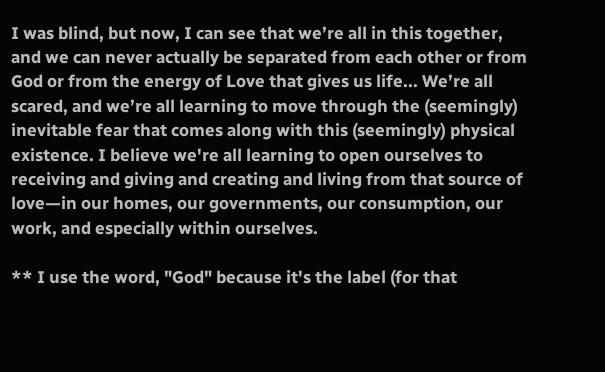I was blind, but now, I can see that we’re all in this together, and we can never actually be separated from each other or from God or from the energy of Love that gives us life... We’re all scared, and we’re all learning to move through the (seemingly) inevitable fear that comes along with this (seemingly) physical existence. I believe we're all learning to open ourselves to receiving and giving and creating and living from that source of love—in our homes, our governments, our consumption, our work, and especially within ourselves.

** I use the word, "God" because it's the label (for that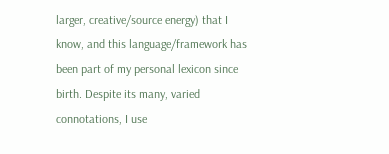larger, creative/source energy) that I know, and this language/framework has been part of my personal lexicon since birth. Despite its many, varied connotations, I use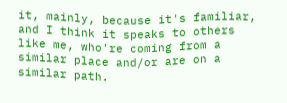it, mainly, because it's familiar, and I think it speaks to others like me, who're coming from a similar place and/or are on a similar path.